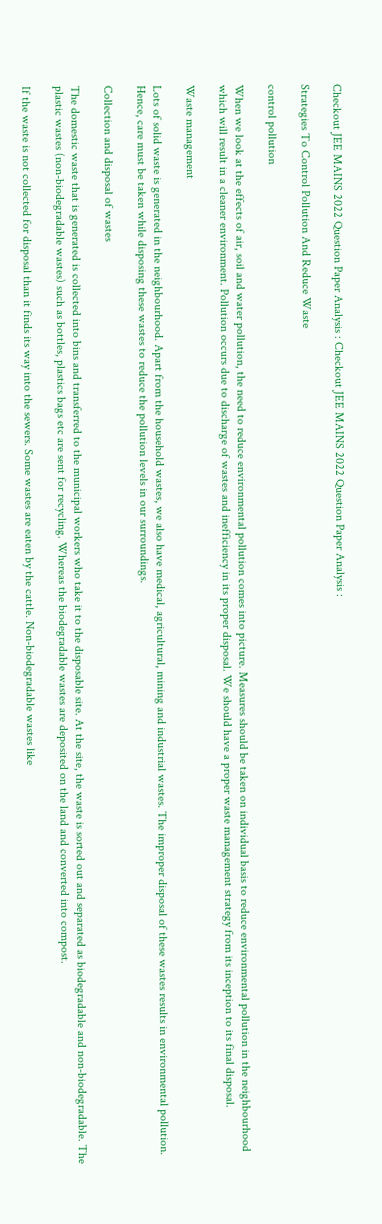Checkout JEE MAINS 2022 Question Paper Analysis : Checkout JEE MAINS 2022 Question Paper Analysis :

Strategies To Control Pollution And Reduce Waste

control pollution

When we look at the effects of air, soil and water pollution, the need to reduce environmental pollution comes into picture. Measures should be taken on individual basis to reduce environmental pollution in the neighbourhood which will result in a cleaner environment. Pollution occurs due to discharge of wastes and inefficiency in its proper disposal. We should have a proper waste management strategy from its inception to its final disposal.

Waste management

Lots of solid waste is generated in the neighbourhood. Apart from the household wastes, we also have medical, agricultural, mining and industrial wastes. The improper disposal of these wastes results in environmental pollution. Hence, care must be taken while disposing these wastes to reduce the pollution levels in our surroundings.

Collection and disposal of wastes

The domestic waste that is generated is collected into bins and transferred to the municipal workers who take it to the disposable site. At the site, the waste is sorted out and separated as biodegradable and non-biodegradable. The plastic wastes (non-biodegradable wastes) such as bottles, plastics bags etc are sent for recycling. Whereas the biodegradable wastes are deposited on the land and converted into compost.

If the waste is not collected for disposal than it finds its way into the sewers. Some wastes are eaten by the cattle. Non-biodegradable wastes like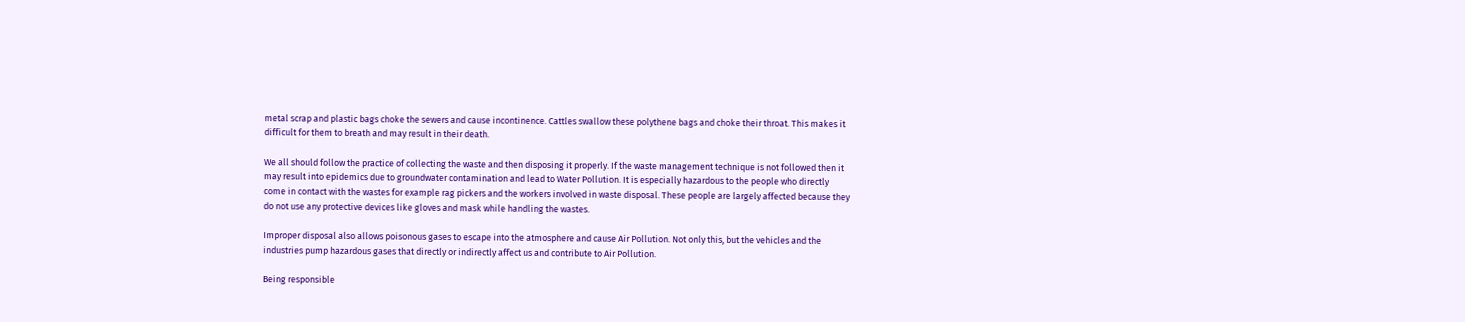metal scrap and plastic bags choke the sewers and cause incontinence. Cattles swallow these polythene bags and choke their throat. This makes it difficult for them to breath and may result in their death.

We all should follow the practice of collecting the waste and then disposing it properly. If the waste management technique is not followed then it may result into epidemics due to groundwater contamination and lead to Water Pollution. It is especially hazardous to the people who directly come in contact with the wastes for example rag pickers and the workers involved in waste disposal. These people are largely affected because they do not use any protective devices like gloves and mask while handling the wastes.

Improper disposal also allows poisonous gases to escape into the atmosphere and cause Air Pollution. Not only this, but the vehicles and the industries pump hazardous gases that directly or indirectly affect us and contribute to Air Pollution.

Being responsible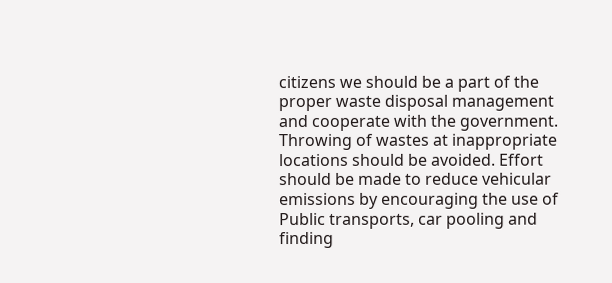citizens we should be a part of the proper waste disposal management and cooperate with the government. Throwing of wastes at inappropriate locations should be avoided. Effort should be made to reduce vehicular emissions by encouraging the use of Public transports, car pooling and finding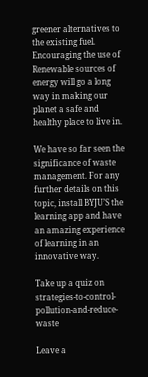greener alternatives to the existing fuel. Encouraging the use of Renewable sources of energy will go a long way in making our planet a safe and healthy place to live in.

We have so far seen the significance of waste management. For any further details on this topic, install BYJU’S the learning app and have an amazing experience of learning in an innovative way.

Take up a quiz on strategies-to-control-pollution-and-reduce-waste

Leave a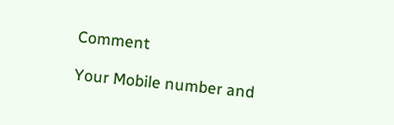Comment

Your Mobile number and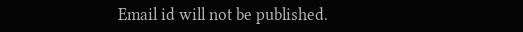Email id will not be published.